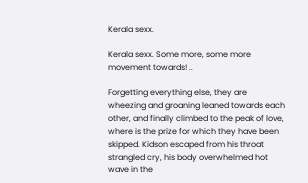Kerala sexx.

Kerala sexx. Some more, some more movement towards! ..

Forgetting everything else, they are wheezing and groaning leaned towards each other, and finally climbed to the peak of love, where is the prize for which they have been skipped. Kidson escaped from his throat strangled cry, his body overwhelmed hot wave in the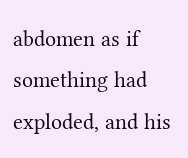abdomen as if something had exploded, and his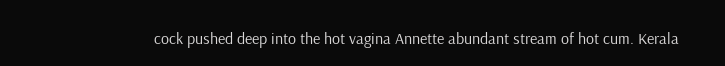cock pushed deep into the hot vagina Annette abundant stream of hot cum. Kerala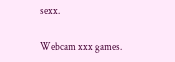sexx.

Webcam xxx games.